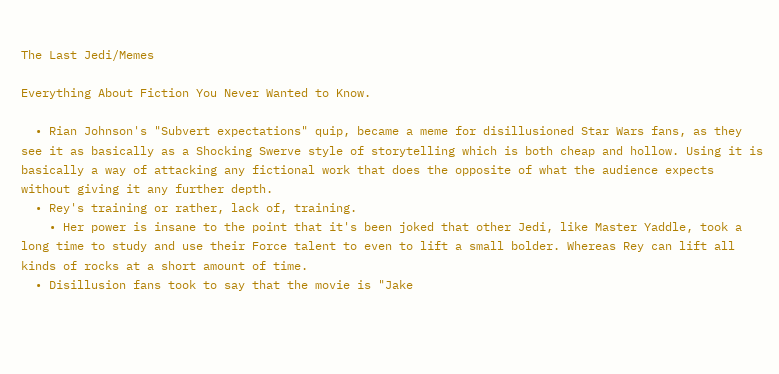The Last Jedi/Memes

Everything About Fiction You Never Wanted to Know.

  • Rian Johnson's "Subvert expectations" quip, became a meme for disillusioned Star Wars fans, as they see it as basically as a Shocking Swerve style of storytelling which is both cheap and hollow. Using it is basically a way of attacking any fictional work that does the opposite of what the audience expects without giving it any further depth.
  • Rey's training or rather, lack of, training.
    • Her power is insane to the point that it's been joked that other Jedi, like Master Yaddle, took a long time to study and use their Force talent to even to lift a small bolder. Whereas Rey can lift all kinds of rocks at a short amount of time.
  • Disillusion fans took to say that the movie is "Jake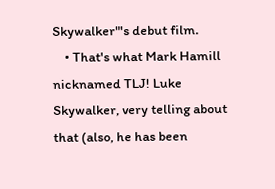Skywalker"'s debut film.
    • That's what Mark Hamill nicknamed TLJ! Luke Skywalker, very telling about that (also, he has been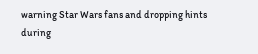warning Star Wars fans and dropping hints during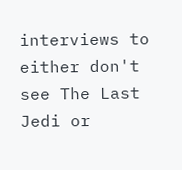interviews to either don't see The Last Jedi or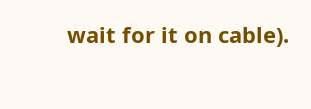wait for it on cable).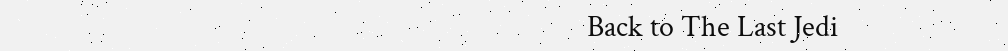Back to The Last Jedi